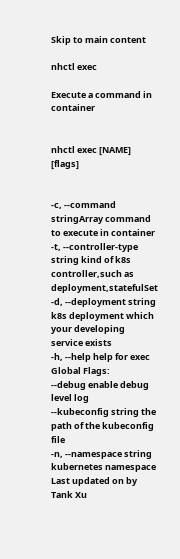Skip to main content

nhctl exec

Execute a command in container


nhctl exec [NAME] [flags]


-c, --command stringArray command to execute in container
-t, --controller-type string kind of k8s controller,such as deployment,statefulSet
-d, --deployment string k8s deployment which your developing service exists
-h, --help help for exec
Global Flags:
--debug enable debug level log
--kubeconfig string the path of the kubeconfig file
-n, --namespace string kubernetes namespace
Last updated on by Tank Xu